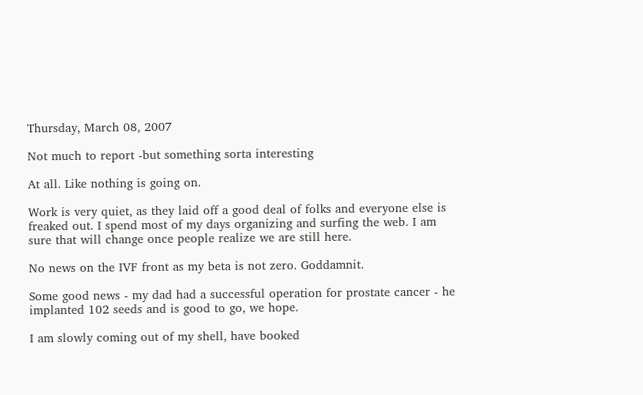Thursday, March 08, 2007

Not much to report -but something sorta interesting

At all. Like nothing is going on.

Work is very quiet, as they laid off a good deal of folks and everyone else is freaked out. I spend most of my days organizing and surfing the web. I am sure that will change once people realize we are still here.

No news on the IVF front as my beta is not zero. Goddamnit.

Some good news - my dad had a successful operation for prostate cancer - he implanted 102 seeds and is good to go, we hope.

I am slowly coming out of my shell, have booked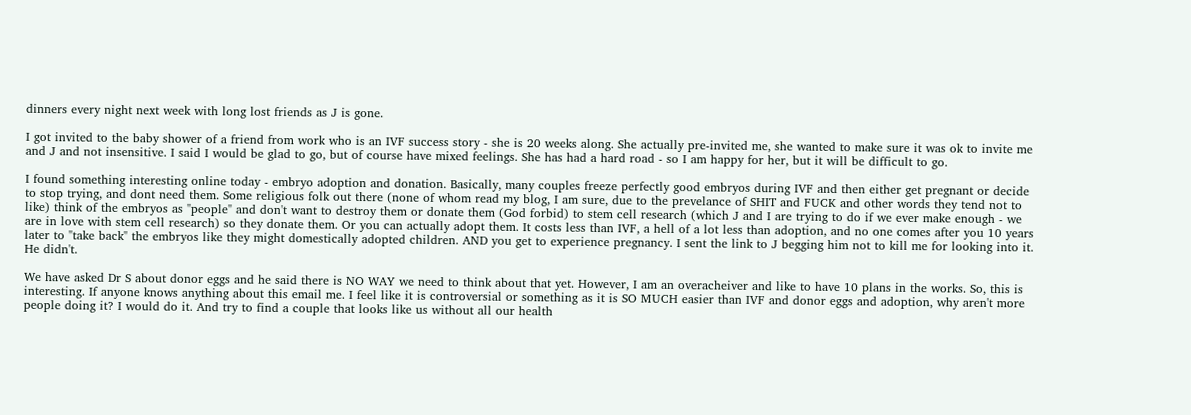dinners every night next week with long lost friends as J is gone.

I got invited to the baby shower of a friend from work who is an IVF success story - she is 20 weeks along. She actually pre-invited me, she wanted to make sure it was ok to invite me and J and not insensitive. I said I would be glad to go, but of course have mixed feelings. She has had a hard road - so I am happy for her, but it will be difficult to go.

I found something interesting online today - embryo adoption and donation. Basically, many couples freeze perfectly good embryos during IVF and then either get pregnant or decide to stop trying, and dont need them. Some religious folk out there (none of whom read my blog, I am sure, due to the prevelance of SHIT and FUCK and other words they tend not to like) think of the embryos as "people" and don't want to destroy them or donate them (God forbid) to stem cell research (which J and I are trying to do if we ever make enough - we are in love with stem cell research) so they donate them. Or you can actually adopt them. It costs less than IVF, a hell of a lot less than adoption, and no one comes after you 10 years later to "take back" the embryos like they might domestically adopted children. AND you get to experience pregnancy. I sent the link to J begging him not to kill me for looking into it. He didn't.

We have asked Dr S about donor eggs and he said there is NO WAY we need to think about that yet. However, I am an overacheiver and like to have 10 plans in the works. So, this is interesting. If anyone knows anything about this email me. I feel like it is controversial or something as it is SO MUCH easier than IVF and donor eggs and adoption, why aren't more people doing it? I would do it. And try to find a couple that looks like us without all our health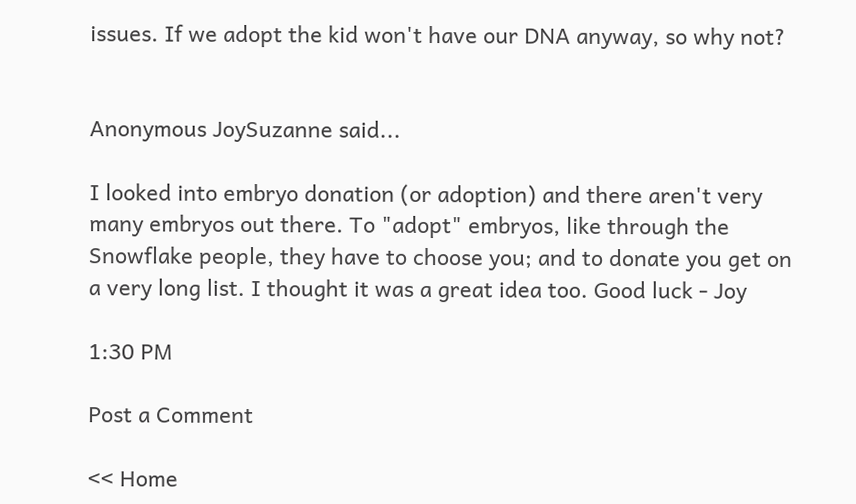issues. If we adopt the kid won't have our DNA anyway, so why not?


Anonymous JoySuzanne said...

I looked into embryo donation (or adoption) and there aren't very many embryos out there. To "adopt" embryos, like through the Snowflake people, they have to choose you; and to donate you get on a very long list. I thought it was a great idea too. Good luck - Joy

1:30 PM

Post a Comment

<< Home